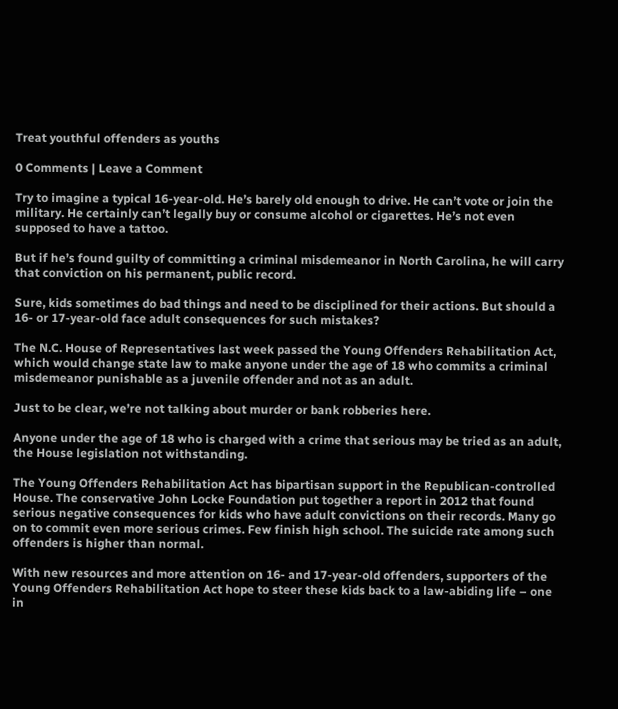Treat youthful offenders as youths

0 Comments | Leave a Comment

Try to imagine a typical 16-year-old. He’s barely old enough to drive. He can’t vote or join the military. He certainly can’t legally buy or consume alcohol or cigarettes. He’s not even supposed to have a tattoo.

But if he’s found guilty of committing a criminal misdemeanor in North Carolina, he will carry that conviction on his permanent, public record.

Sure, kids sometimes do bad things and need to be disciplined for their actions. But should a 16- or 17-year-old face adult consequences for such mistakes?

The N.C. House of Representatives last week passed the Young Offenders Rehabilitation Act, which would change state law to make anyone under the age of 18 who commits a criminal misdemeanor punishable as a juvenile offender and not as an adult.

Just to be clear, we’re not talking about murder or bank robberies here.

Anyone under the age of 18 who is charged with a crime that serious may be tried as an adult, the House legislation not withstanding.

The Young Offenders Rehabilitation Act has bipartisan support in the Republican-controlled House. The conservative John Locke Foundation put together a report in 2012 that found serious negative consequences for kids who have adult convictions on their records. Many go on to commit even more serious crimes. Few finish high school. The suicide rate among such offenders is higher than normal.

With new resources and more attention on 16- and 17-year-old offenders, supporters of the Young Offenders Rehabilitation Act hope to steer these kids back to a law-abiding life – one in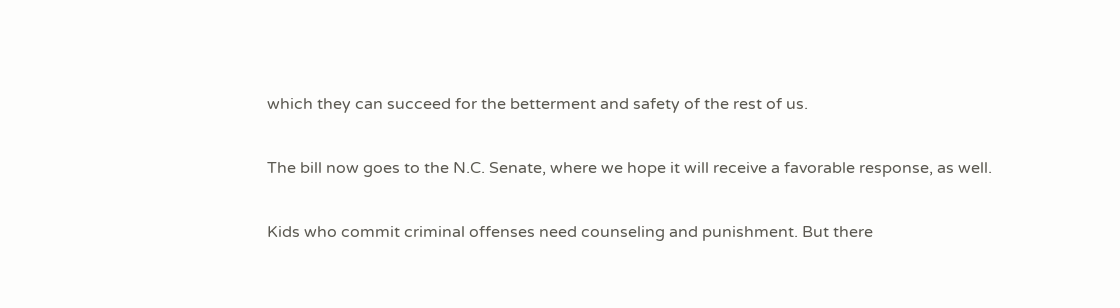which they can succeed for the betterment and safety of the rest of us.

The bill now goes to the N.C. Senate, where we hope it will receive a favorable response, as well.

Kids who commit criminal offenses need counseling and punishment. But there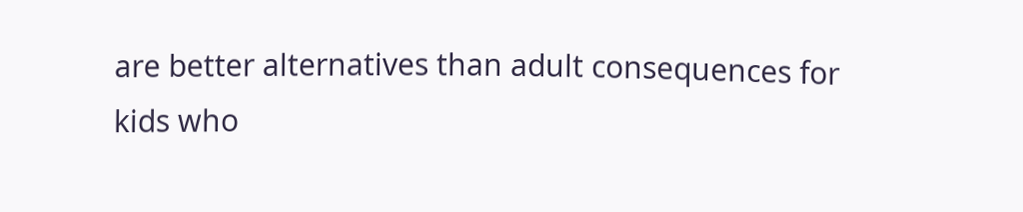are better alternatives than adult consequences for kids who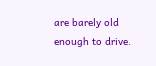are barely old enough to drive.